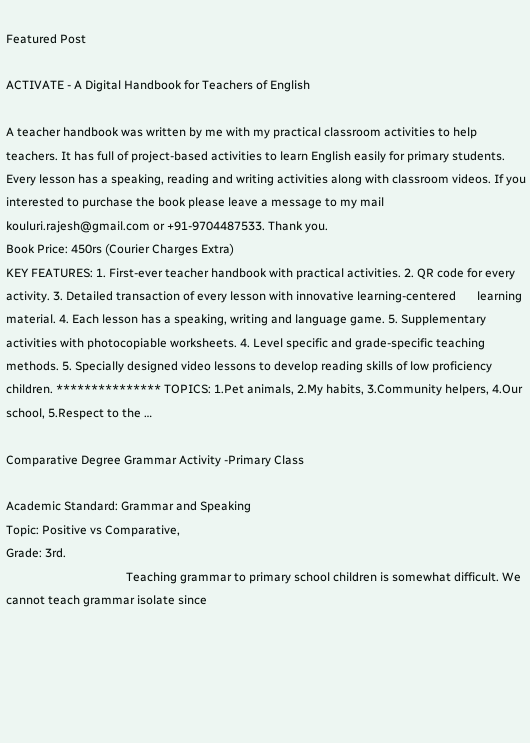Featured Post

ACTIVATE - A Digital Handbook for Teachers of English

A teacher handbook was written by me with my practical classroom activities to help teachers. It has full of project-based activities to learn English easily for primary students. Every lesson has a speaking, reading and writing activities along with classroom videos. If you interested to purchase the book please leave a message to my mail kouluri.rajesh@gmail.com or +91-9704487533. Thank you.
Book Price: 450rs (Courier Charges Extra)
KEY FEATURES: 1. First-ever teacher handbook with practical activities. 2. QR code for every activity. 3. Detailed transaction of every lesson with innovative learning-centered       learning material. 4. Each lesson has a speaking, writing and language game. 5. Supplementary activities with photocopiable worksheets. 4. Level specific and grade-specific teaching methods. 5. Specially designed video lessons to develop reading skills of low proficiency      children. *************** TOPICS: 1.Pet animals, 2.My habits, 3.Community helpers, 4.Our school, 5.Respect to the …

Comparative Degree Grammar Activity -Primary Class

Academic Standard: Grammar and Speaking
Topic: Positive vs Comparative,
Grade: 3rd.
                                        Teaching grammar to primary school children is somewhat difficult. We cannot teach grammar isolate since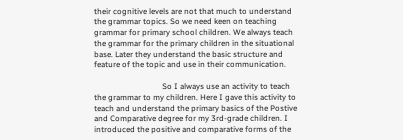their cognitive levels are not that much to understand the grammar topics. So we need keen on teaching grammar for primary school children. We always teach the grammar for the primary children in the situational base. Later they understand the basic structure and feature of the topic and use in their communication.

                                  So I always use an activity to teach the grammar to my children. Here I gave this activity to teach and understand the primary basics of the Postive and Comparative degree for my 3rd-grade children. I introduced the positive and comparative forms of the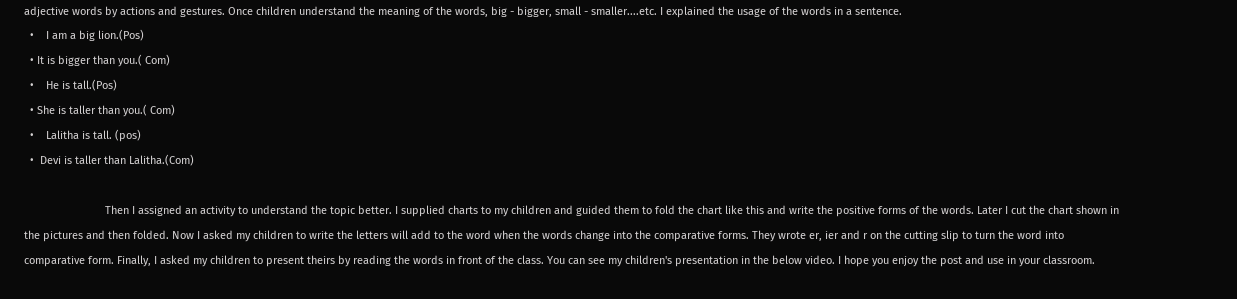adjective words by actions and gestures. Once children understand the meaning of the words, big - bigger, small - smaller....etc. I explained the usage of the words in a sentence.
  •    I am a big lion.(Pos)
  • It is bigger than you.( Com)
  •    He is tall.(Pos)
  • She is taller than you.( Com)
  •    Lalitha is tall. (pos)
  •  Devi is taller than Lalitha.(Com)

                           Then I assigned an activity to understand the topic better. I supplied charts to my children and guided them to fold the chart like this and write the positive forms of the words. Later I cut the chart shown in the pictures and then folded. Now I asked my children to write the letters will add to the word when the words change into the comparative forms. They wrote er, ier and r on the cutting slip to turn the word into comparative form. Finally, I asked my children to present theirs by reading the words in front of the class. You can see my children's presentation in the below video. I hope you enjoy the post and use in your classroom.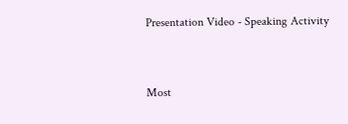Presentation Video - Speaking Activity


Most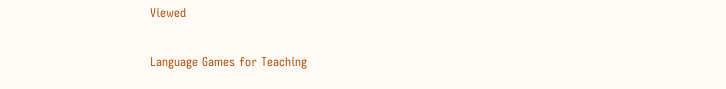Viewed

Language Games for Teaching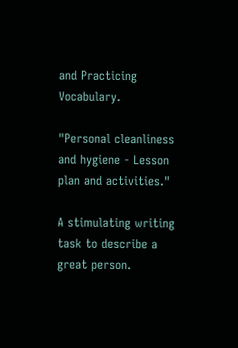and Practicing Vocabulary.

"Personal cleanliness and hygiene - Lesson plan and activities."

A stimulating writing task to describe a great person.